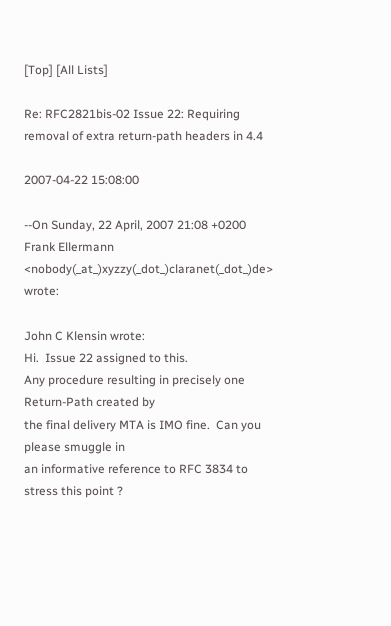[Top] [All Lists]

Re: RFC2821bis-02 Issue 22: Requiring removal of extra return-path headers in 4.4

2007-04-22 15:08:00

--On Sunday, 22 April, 2007 21:08 +0200 Frank Ellermann
<nobody(_at_)xyzzy(_dot_)claranet(_dot_)de> wrote:

John C Klensin wrote:
Hi.  Issue 22 assigned to this.
Any procedure resulting in precisely one Return-Path created by
the final delivery MTA is IMO fine.  Can you please smuggle in
an informative reference to RFC 3834 to stress this point ?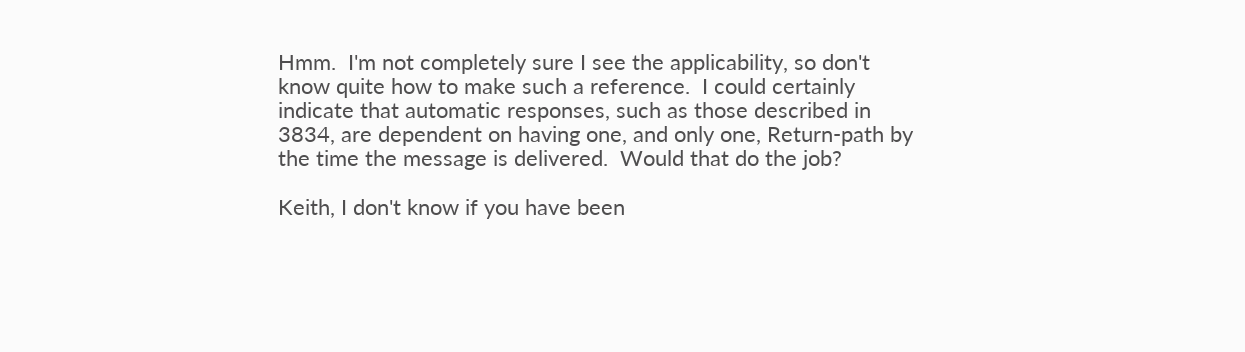Hmm.  I'm not completely sure I see the applicability, so don't
know quite how to make such a reference.  I could certainly
indicate that automatic responses, such as those described in
3834, are dependent on having one, and only one, Return-path by
the time the message is delivered.  Would that do the job?

Keith, I don't know if you have been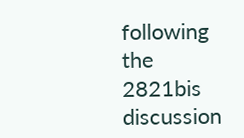following the 2821bis
discussion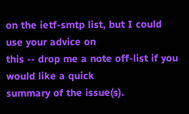on the ietf-smtp list, but I could use your advice on
this -- drop me a note off-list if you would like a quick
summary of the issue(s).